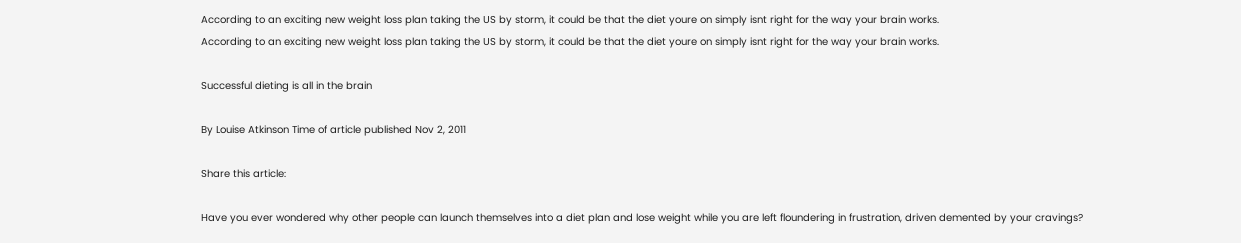According to an exciting new weight loss plan taking the US by storm, it could be that the diet youre on simply isnt right for the way your brain works.
According to an exciting new weight loss plan taking the US by storm, it could be that the diet youre on simply isnt right for the way your brain works.

Successful dieting is all in the brain

By Louise Atkinson Time of article published Nov 2, 2011

Share this article:

Have you ever wondered why other people can launch themselves into a diet plan and lose weight while you are left floundering in frustration, driven demented by your cravings?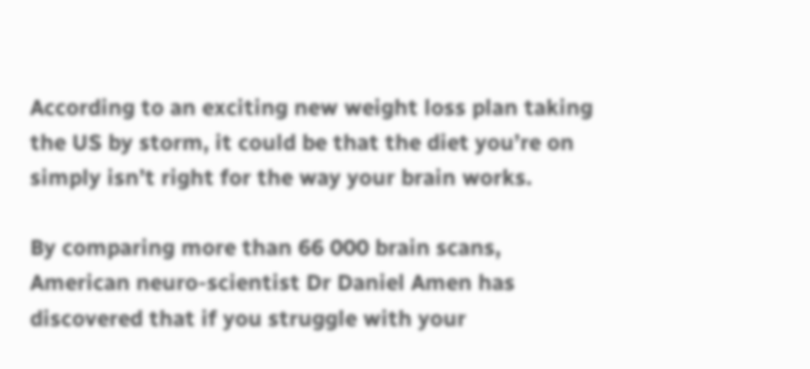According to an exciting new weight loss plan taking the US by storm, it could be that the diet you’re on simply isn’t right for the way your brain works.

By comparing more than 66 000 brain scans, American neuro-scientist Dr Daniel Amen has discovered that if you struggle with your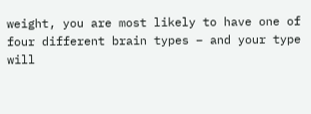weight, you are most likely to have one of four different brain types – and your type will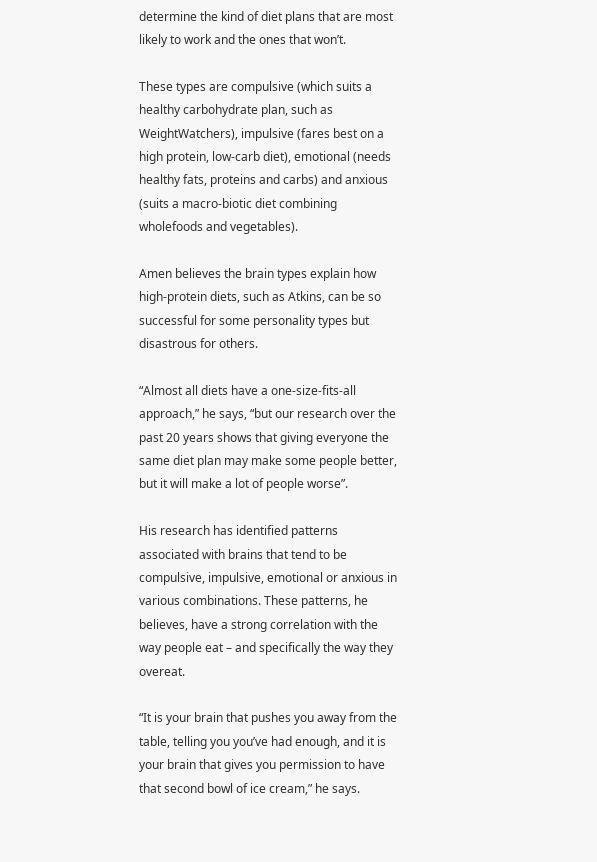determine the kind of diet plans that are most likely to work and the ones that won’t.

These types are compulsive (which suits a healthy carbohydrate plan, such as WeightWatchers), impulsive (fares best on a high protein, low-carb diet), emotional (needs healthy fats, proteins and carbs) and anxious (suits a macro-biotic diet combining wholefoods and vegetables).

Amen believes the brain types explain how high-protein diets, such as Atkins, can be so successful for some personality types but disastrous for others.

“Almost all diets have a one-size-fits-all approach,” he says, “but our research over the past 20 years shows that giving everyone the same diet plan may make some people better, but it will make a lot of people worse”.

His research has identified patterns associated with brains that tend to be compulsive, impulsive, emotional or anxious in various combinations. These patterns, he believes, have a strong correlation with the way people eat – and specifically the way they overeat.

“It is your brain that pushes you away from the table, telling you you’ve had enough, and it is your brain that gives you permission to have that second bowl of ice cream,” he says.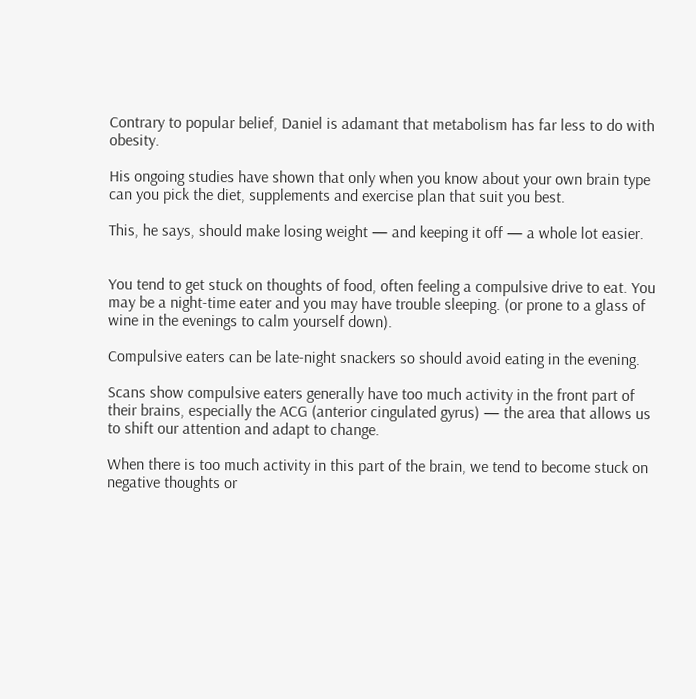Contrary to popular belief, Daniel is adamant that metabolism has far less to do with obesity.

His ongoing studies have shown that only when you know about your own brain type can you pick the diet, supplements and exercise plan that suit you best.

This, he says, should make losing weight — and keeping it off — a whole lot easier.


You tend to get stuck on thoughts of food, often feeling a compulsive drive to eat. You may be a night-time eater and you may have trouble sleeping. (or prone to a glass of wine in the evenings to calm yourself down).

Compulsive eaters can be late-night snackers so should avoid eating in the evening.

Scans show compulsive eaters generally have too much activity in the front part of their brains, especially the ACG (anterior cingulated gyrus) — the area that allows us to shift our attention and adapt to change.

When there is too much activity in this part of the brain, we tend to become stuck on negative thoughts or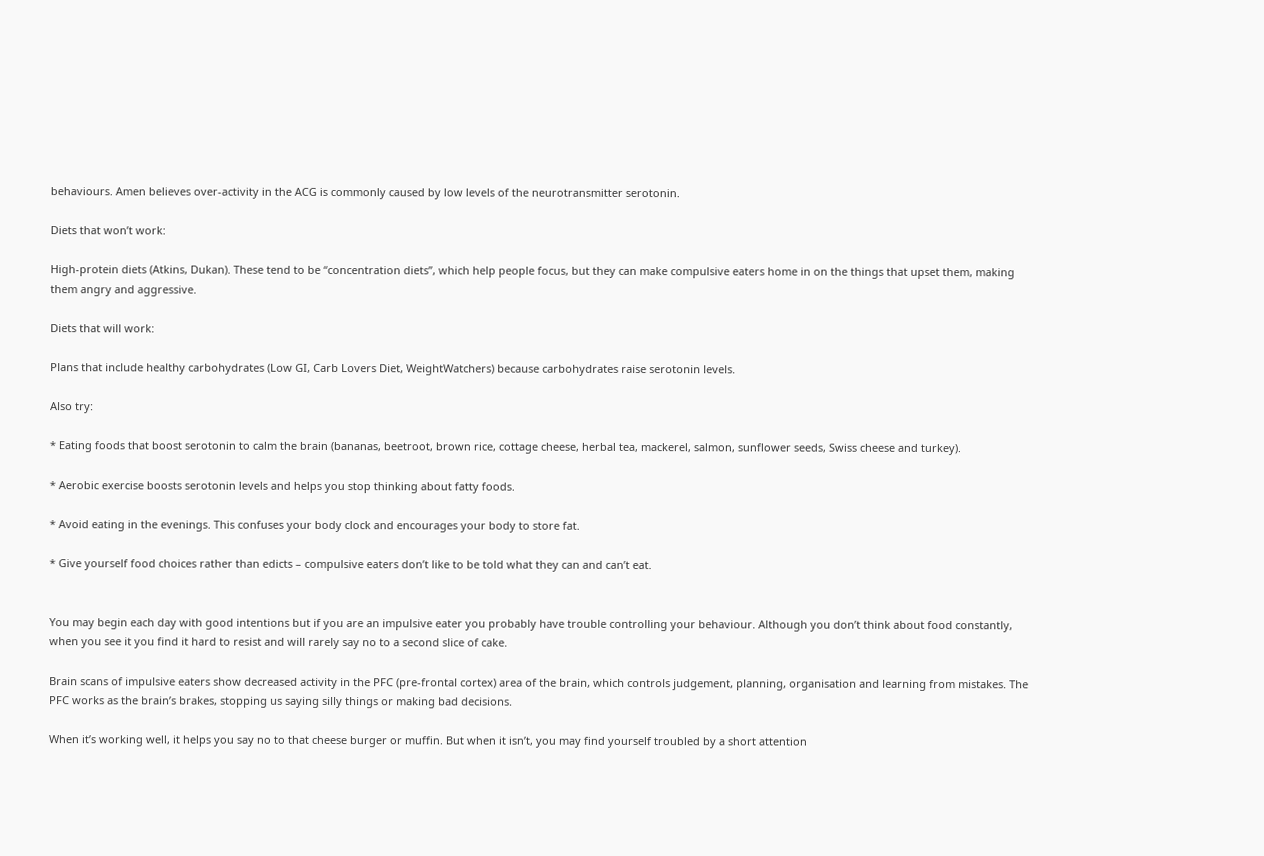behaviours. Amen believes over-activity in the ACG is commonly caused by low levels of the neurotransmitter serotonin.

Diets that won’t work:

High-protein diets (Atkins, Dukan). These tend to be “concentration diets”, which help people focus, but they can make compulsive eaters home in on the things that upset them, making them angry and aggressive.

Diets that will work:

Plans that include healthy carbohydrates (Low GI, Carb Lovers Diet, WeightWatchers) because carbohydrates raise serotonin levels.

Also try:

* Eating foods that boost serotonin to calm the brain (bananas, beetroot, brown rice, cottage cheese, herbal tea, mackerel, salmon, sunflower seeds, Swiss cheese and turkey).

* Aerobic exercise boosts serotonin levels and helps you stop thinking about fatty foods.

* Avoid eating in the evenings. This confuses your body clock and encourages your body to store fat.

* Give yourself food choices rather than edicts – compulsive eaters don’t like to be told what they can and can’t eat.


You may begin each day with good intentions but if you are an impulsive eater you probably have trouble controlling your behaviour. Although you don’t think about food constantly, when you see it you find it hard to resist and will rarely say no to a second slice of cake.

Brain scans of impulsive eaters show decreased activity in the PFC (pre-frontal cortex) area of the brain, which controls judgement, planning, organisation and learning from mistakes. The PFC works as the brain’s brakes, stopping us saying silly things or making bad decisions.

When it’s working well, it helps you say no to that cheese burger or muffin. But when it isn’t, you may find yourself troubled by a short attention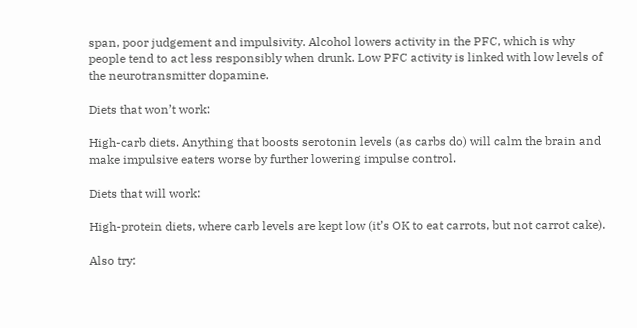span, poor judgement and impulsivity. Alcohol lowers activity in the PFC, which is why people tend to act less responsibly when drunk. Low PFC activity is linked with low levels of the neurotransmitter dopamine.

Diets that won’t work:

High-carb diets. Anything that boosts serotonin levels (as carbs do) will calm the brain and make impulsive eaters worse by further lowering impulse control.

Diets that will work:

High-protein diets, where carb levels are kept low (it’s OK to eat carrots, but not carrot cake).

Also try: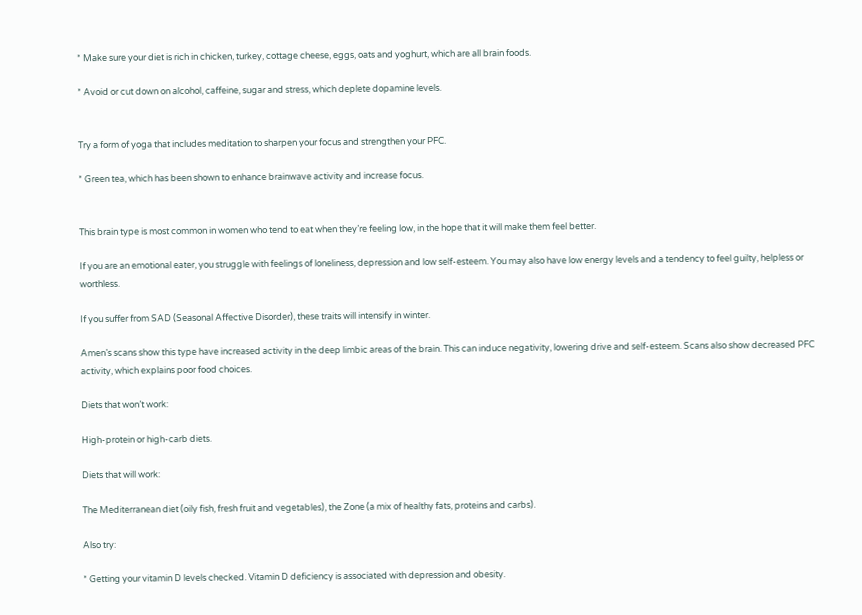* Make sure your diet is rich in chicken, turkey, cottage cheese, eggs, oats and yoghurt, which are all brain foods.

* Avoid or cut down on alcohol, caffeine, sugar and stress, which deplete dopamine levels.


Try a form of yoga that includes meditation to sharpen your focus and strengthen your PFC.

* Green tea, which has been shown to enhance brainwave activity and increase focus.


This brain type is most common in women who tend to eat when they’re feeling low, in the hope that it will make them feel better.

If you are an emotional eater, you struggle with feelings of loneliness, depression and low self-esteem. You may also have low energy levels and a tendency to feel guilty, helpless or worthless.

If you suffer from SAD (Seasonal Affective Disorder), these traits will intensify in winter.

Amen’s scans show this type have increased activity in the deep limbic areas of the brain. This can induce negativity, lowering drive and self-esteem. Scans also show decreased PFC activity, which explains poor food choices.

Diets that won’t work:

High-protein or high-carb diets.

Diets that will work:

The Mediterranean diet (oily fish, fresh fruit and vegetables), the Zone (a mix of healthy fats, proteins and carbs).

Also try:

* Getting your vitamin D levels checked. Vitamin D deficiency is associated with depression and obesity.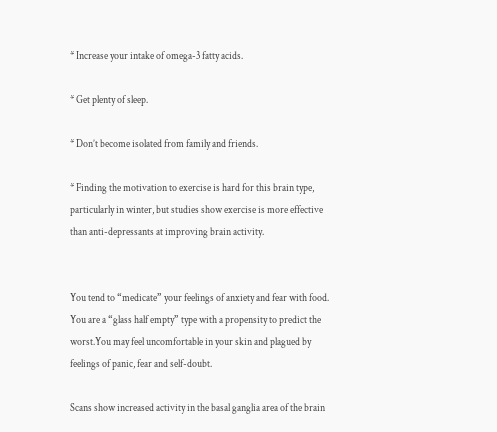* Increase your intake of omega-3 fatty acids.

* Get plenty of sleep.

* Don’t become isolated from family and friends.

* Finding the motivation to exercise is hard for this brain type, particularly in winter, but studies show exercise is more effective than anti-depressants at improving brain activity.


You tend to “medicate” your feelings of anxiety and fear with food. You are a “glass half empty” type with a propensity to predict the worst.You may feel uncomfortable in your skin and plagued by feelings of panic, fear and self-doubt.

Scans show increased activity in the basal ganglia area of the brain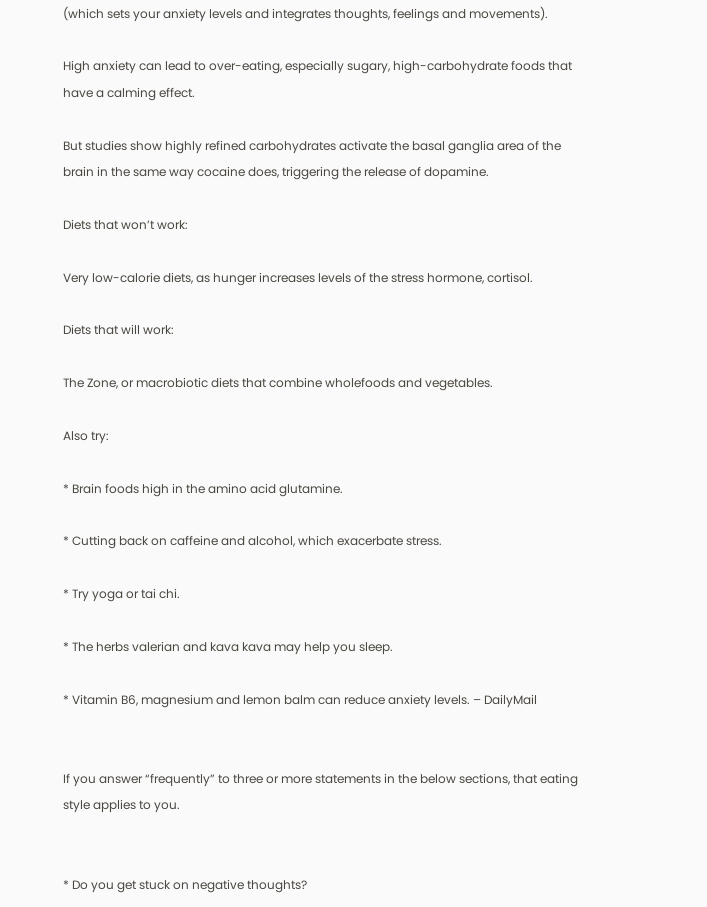(which sets your anxiety levels and integrates thoughts, feelings and movements).

High anxiety can lead to over-eating, especially sugary, high-carbohydrate foods that have a calming effect.

But studies show highly refined carbohydrates activate the basal ganglia area of the brain in the same way cocaine does, triggering the release of dopamine.

Diets that won’t work:

Very low-calorie diets, as hunger increases levels of the stress hormone, cortisol.

Diets that will work:

The Zone, or macrobiotic diets that combine wholefoods and vegetables.

Also try:

* Brain foods high in the amino acid glutamine.

* Cutting back on caffeine and alcohol, which exacerbate stress.

* Try yoga or tai chi.

* The herbs valerian and kava kava may help you sleep.

* Vitamin B6, magnesium and lemon balm can reduce anxiety levels. – DailyMail


If you answer “frequently” to three or more statements in the below sections, that eating style applies to you.


* Do you get stuck on negative thoughts?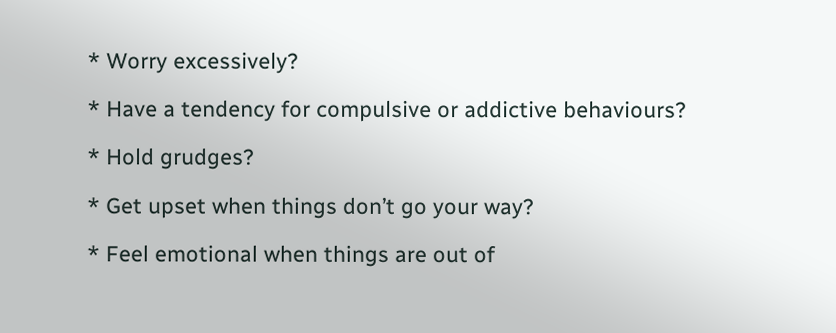* Worry excessively?

* Have a tendency for compulsive or addictive behaviours?

* Hold grudges?

* Get upset when things don’t go your way?

* Feel emotional when things are out of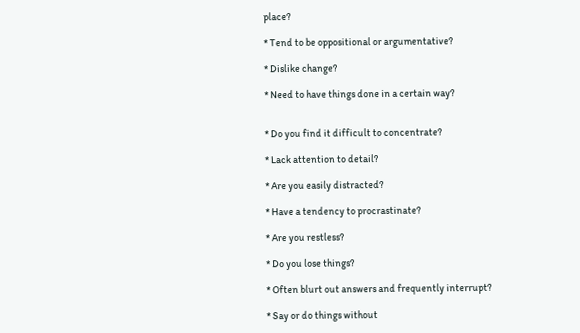place?

* Tend to be oppositional or argumentative?

* Dislike change?

* Need to have things done in a certain way?


* Do you find it difficult to concentrate?

* Lack attention to detail?

* Are you easily distracted?

* Have a tendency to procrastinate?

* Are you restless?

* Do you lose things?

* Often blurt out answers and frequently interrupt?

* Say or do things without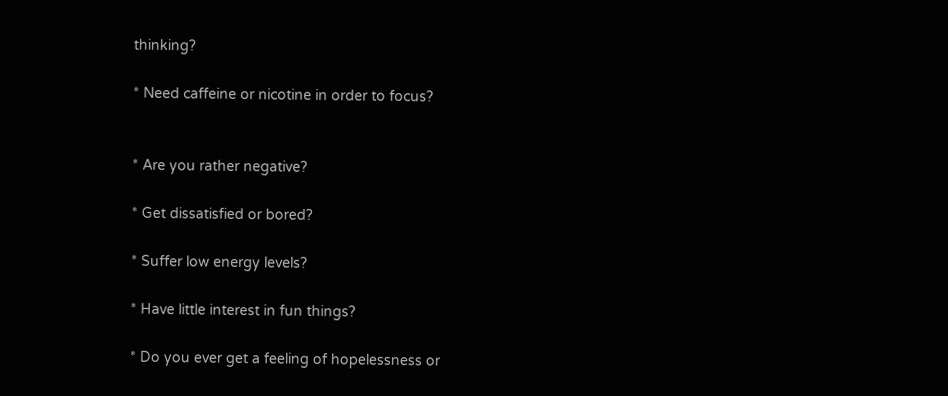thinking?

* Need caffeine or nicotine in order to focus?


* Are you rather negative?

* Get dissatisfied or bored?

* Suffer low energy levels?

* Have little interest in fun things?

* Do you ever get a feeling of hopelessness or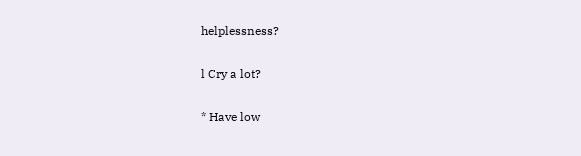helplessness?

l Cry a lot?

* Have low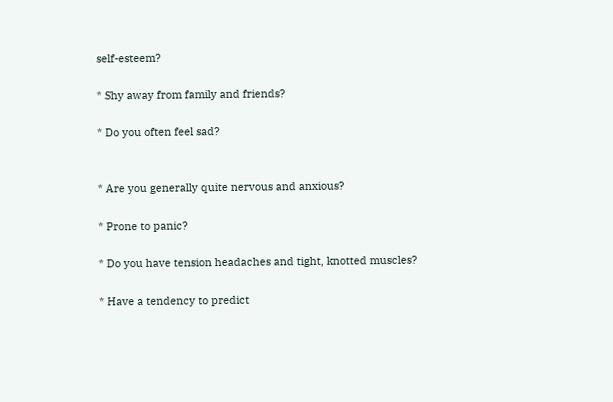self-esteem?

* Shy away from family and friends?

* Do you often feel sad?


* Are you generally quite nervous and anxious?

* Prone to panic?

* Do you have tension headaches and tight, knotted muscles?

* Have a tendency to predict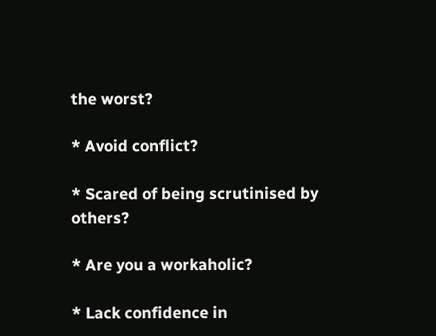the worst?

* Avoid conflict?

* Scared of being scrutinised by others?

* Are you a workaholic?

* Lack confidence in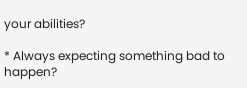your abilities?

* Always expecting something bad to happen?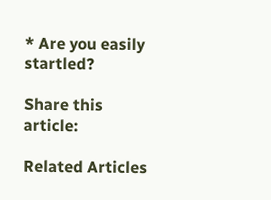* Are you easily startled?

Share this article:

Related Articles